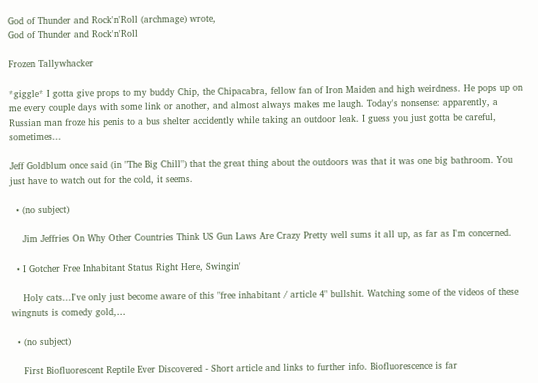God of Thunder and Rock'n'Roll (archmage) wrote,
God of Thunder and Rock'n'Roll

Frozen Tallywhacker

*giggle* I gotta give props to my buddy Chip, the Chipacabra, fellow fan of Iron Maiden and high weirdness. He pops up on me every couple days with some link or another, and almost always makes me laugh. Today's nonsense: apparently, a Russian man froze his penis to a bus shelter accidently while taking an outdoor leak. I guess you just gotta be careful, sometimes...

Jeff Goldblum once said (in "The Big Chill") that the great thing about the outdoors was that it was one big bathroom. You just have to watch out for the cold, it seems.

  • (no subject)

    Jim Jeffries On Why Other Countries Think US Gun Laws Are Crazy Pretty well sums it all up, as far as I'm concerned.

  • I Gotcher Free Inhabitant Status Right Here, Swingin'

    Holy cats...I've only just become aware of this "free inhabitant / article 4" bullshit. Watching some of the videos of these wingnuts is comedy gold,…

  • (no subject)

    First Biofluorescent Reptile Ever Discovered - Short article and links to further info. Biofluorescence is far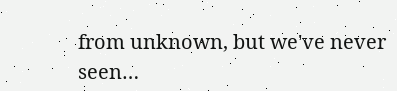from unknown, but we've never seen…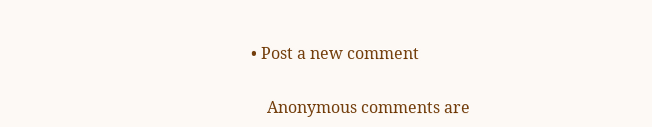• Post a new comment


    Anonymous comments are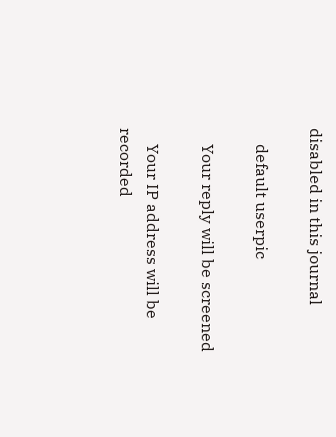disabled in this journal

    default userpic

    Your reply will be screened

    Your IP address will be recorded